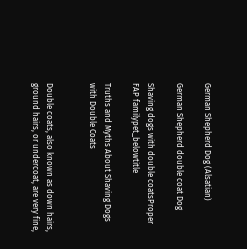German Shepherd Dog (Alsatian)

German Shepherd double coat Dog

Shaving dogs with double coatsProper FAP familypet_belowtitle

Truths and Myths About Shaving Dogs with Double Coats


Double coats, also known as down hairs, ground hairs, or undercoat, are very fine,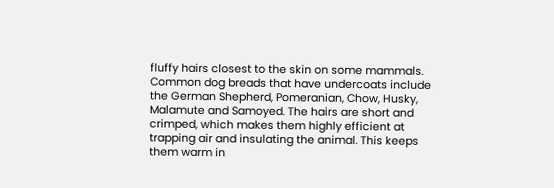fluffy hairs closest to the skin on some mammals. Common dog breads that have undercoats include the German Shepherd, Pomeranian, Chow, Husky, Malamute and Samoyed. The hairs are short and crimped, which makes them highly efficient at trapping air and insulating the animal. This keeps them warm in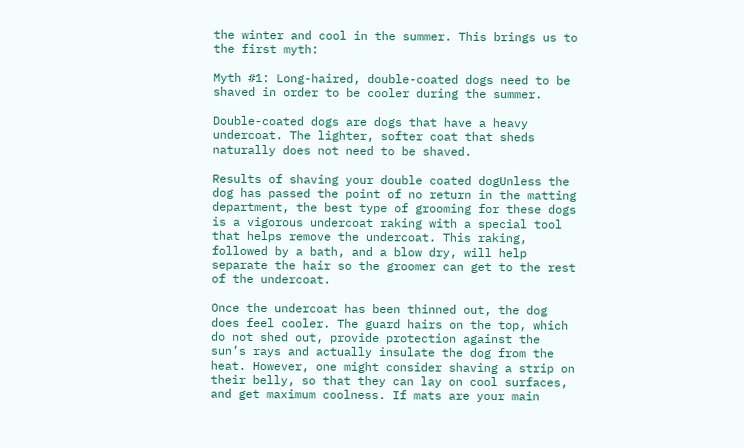the winter and cool in the summer. This brings us to the first myth:

Myth #1: Long-haired, double-coated dogs need to be shaved in order to be cooler during the summer.

Double-coated dogs are dogs that have a heavy undercoat. The lighter, softer coat that sheds naturally does not need to be shaved.

Results of shaving your double coated dogUnless the dog has passed the point of no return in the matting department, the best type of grooming for these dogs is a vigorous undercoat raking with a special tool that helps remove the undercoat. This raking, followed by a bath, and a blow dry, will help separate the hair so the groomer can get to the rest of the undercoat.

Once the undercoat has been thinned out, the dog does feel cooler. The guard hairs on the top, which do not shed out, provide protection against the sun’s rays and actually insulate the dog from the heat. However, one might consider shaving a strip on their belly, so that they can lay on cool surfaces, and get maximum coolness. If mats are your main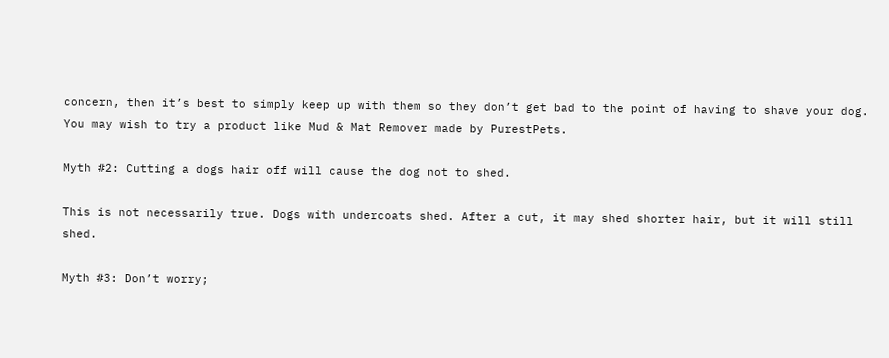concern, then it’s best to simply keep up with them so they don’t get bad to the point of having to shave your dog. You may wish to try a product like Mud & Mat Remover made by PurestPets.

Myth #2: Cutting a dogs hair off will cause the dog not to shed.

This is not necessarily true. Dogs with undercoats shed. After a cut, it may shed shorter hair, but it will still shed.

Myth #3: Don’t worry;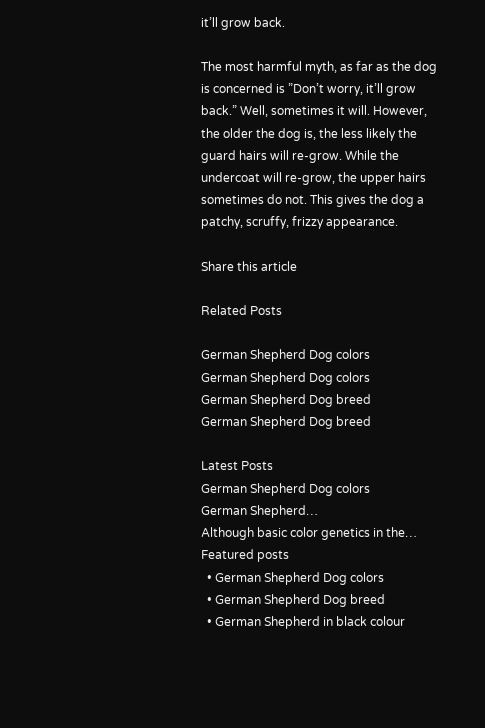it’ll grow back.

The most harmful myth, as far as the dog is concerned is ”Don’t worry, it’ll grow back.” Well, sometimes it will. However, the older the dog is, the less likely the guard hairs will re-grow. While the undercoat will re-grow, the upper hairs sometimes do not. This gives the dog a patchy, scruffy, frizzy appearance.

Share this article

Related Posts

German Shepherd Dog colors
German Shepherd Dog colors
German Shepherd Dog breed
German Shepherd Dog breed

Latest Posts
German Shepherd Dog colors
German Shepherd…
Although basic color genetics in the…
Featured posts
  • German Shepherd Dog colors
  • German Shepherd Dog breed
  • German Shepherd in black colour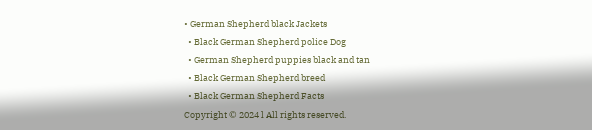• German Shepherd black Jackets
  • Black German Shepherd police Dog
  • German Shepherd puppies black and tan
  • Black German Shepherd breed
  • Black German Shepherd Facts
Copyright © 2024 l All rights reserved.